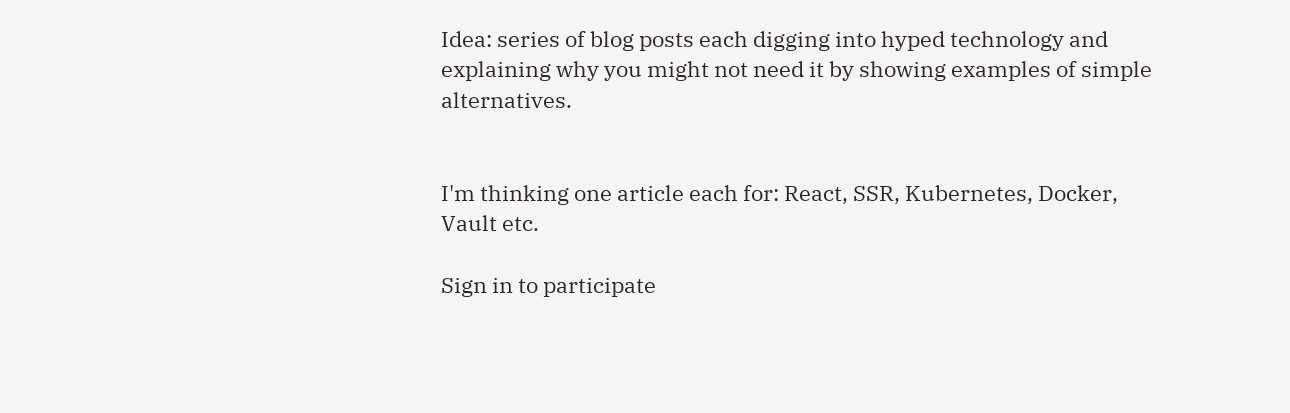Idea: series of blog posts each digging into hyped technology and explaining why you might not need it by showing examples of simple alternatives.


I'm thinking one article each for: React, SSR, Kubernetes, Docker, Vault etc.

Sign in to participate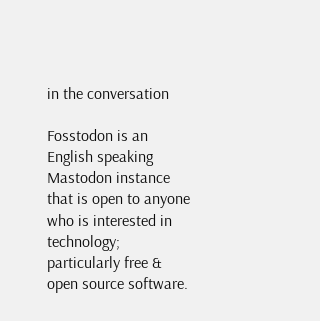in the conversation

Fosstodon is an English speaking Mastodon instance that is open to anyone who is interested in technology; particularly free & open source software.